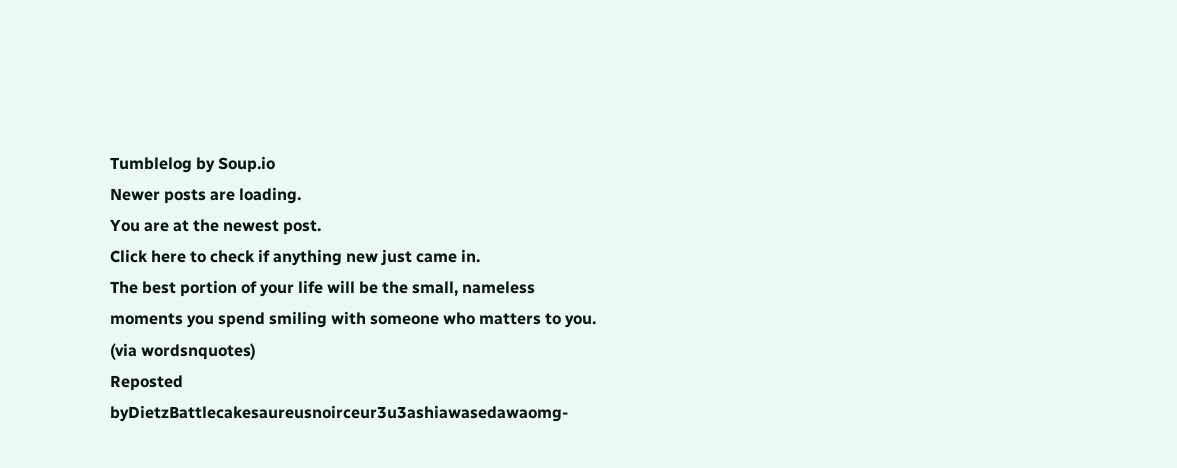Tumblelog by Soup.io
Newer posts are loading.
You are at the newest post.
Click here to check if anything new just came in.
The best portion of your life will be the small, nameless moments you spend smiling with someone who matters to you.
(via wordsnquotes)
Reposted byDietzBattlecakesaureusnoirceur3u3ashiawasedawaomg-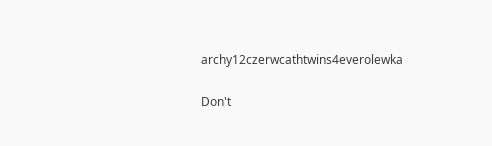archy12czerwcathtwins4everolewka

Don't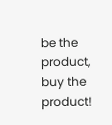be the product, buy the product!